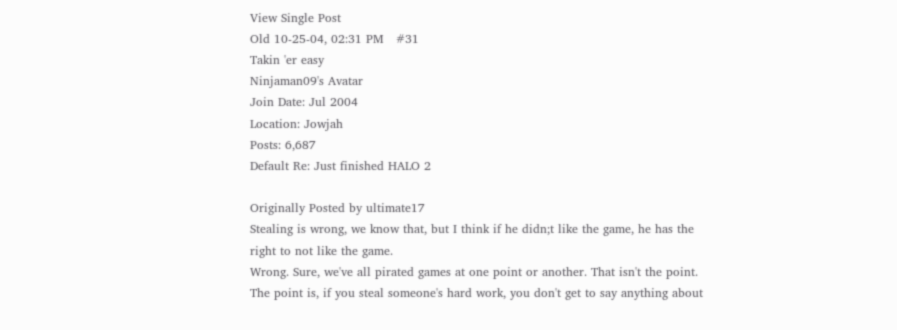View Single Post
Old 10-25-04, 02:31 PM   #31
Takin 'er easy
Ninjaman09's Avatar
Join Date: Jul 2004
Location: Jowjah
Posts: 6,687
Default Re: Just finished HALO 2

Originally Posted by ultimate17
Stealing is wrong, we know that, but I think if he didn;t like the game, he has the right to not like the game.
Wrong. Sure, we've all pirated games at one point or another. That isn't the point. The point is, if you steal someone's hard work, you don't get to say anything about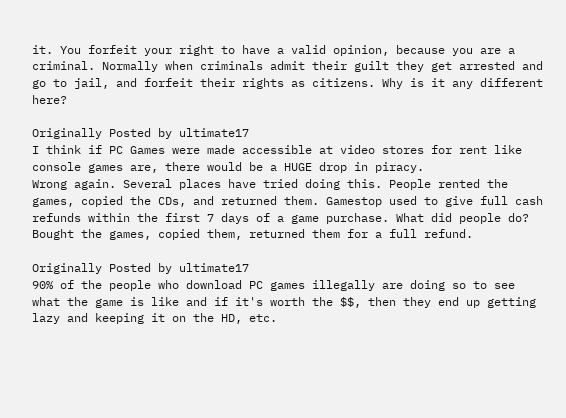it. You forfeit your right to have a valid opinion, because you are a criminal. Normally when criminals admit their guilt they get arrested and go to jail, and forfeit their rights as citizens. Why is it any different here?

Originally Posted by ultimate17
I think if PC Games were made accessible at video stores for rent like console games are, there would be a HUGE drop in piracy.
Wrong again. Several places have tried doing this. People rented the games, copied the CDs, and returned them. Gamestop used to give full cash refunds within the first 7 days of a game purchase. What did people do? Bought the games, copied them, returned them for a full refund.

Originally Posted by ultimate17
90% of the people who download PC games illegally are doing so to see what the game is like and if it's worth the $$, then they end up getting lazy and keeping it on the HD, etc.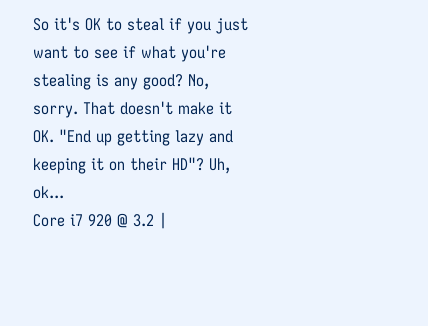So it's OK to steal if you just want to see if what you're stealing is any good? No, sorry. That doesn't make it OK. "End up getting lazy and keeping it on their HD"? Uh, ok...
Core i7 920 @ 3.2 |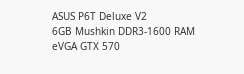ASUS P6T Deluxe V2
6GB Mushkin DDR3-1600 RAM
eVGA GTX 570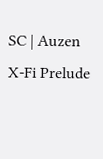SC | Auzen X-Fi Prelude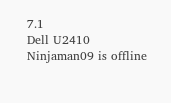7.1
Dell U2410
Ninjaman09 is offline